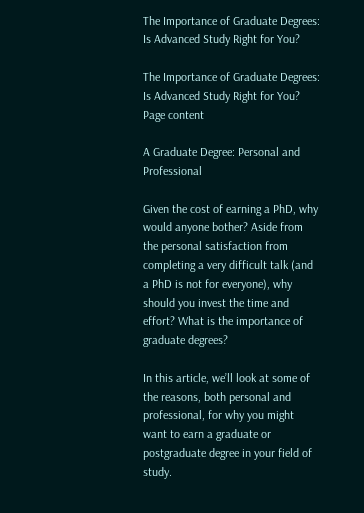The Importance of Graduate Degrees: Is Advanced Study Right for You?

The Importance of Graduate Degrees: Is Advanced Study Right for You?
Page content

A Graduate Degree: Personal and Professional

Given the cost of earning a PhD, why would anyone bother? Aside from the personal satisfaction from completing a very difficult talk (and a PhD is not for everyone), why should you invest the time and effort? What is the importance of graduate degrees?

In this article, we’ll look at some of the reasons, both personal and professional, for why you might want to earn a graduate or postgraduate degree in your field of study.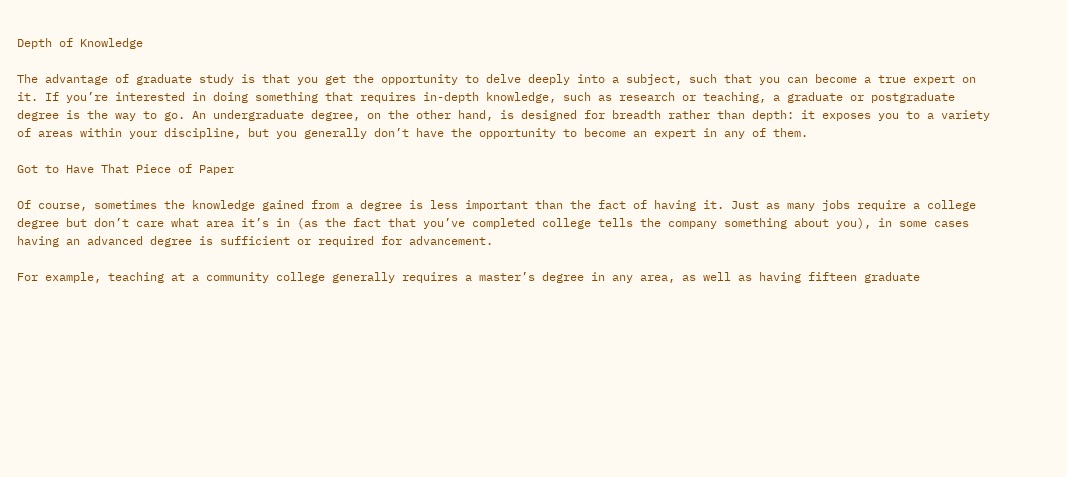Depth of Knowledge

The advantage of graduate study is that you get the opportunity to delve deeply into a subject, such that you can become a true expert on it. If you’re interested in doing something that requires in-depth knowledge, such as research or teaching, a graduate or postgraduate degree is the way to go. An undergraduate degree, on the other hand, is designed for breadth rather than depth: it exposes you to a variety of areas within your discipline, but you generally don’t have the opportunity to become an expert in any of them.

Got to Have That Piece of Paper

Of course, sometimes the knowledge gained from a degree is less important than the fact of having it. Just as many jobs require a college degree but don’t care what area it’s in (as the fact that you’ve completed college tells the company something about you), in some cases having an advanced degree is sufficient or required for advancement.

For example, teaching at a community college generally requires a master’s degree in any area, as well as having fifteen graduate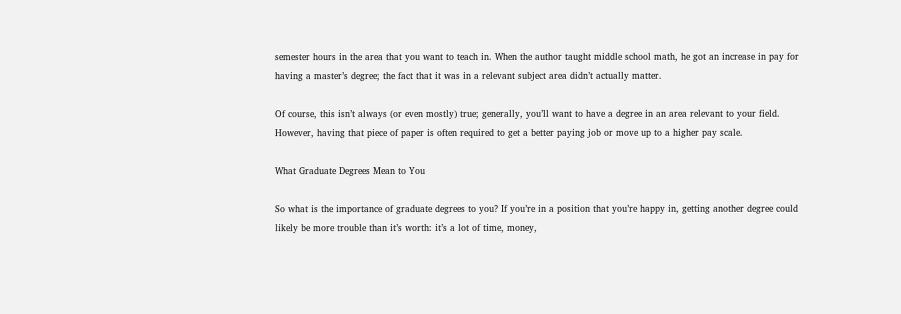semester hours in the area that you want to teach in. When the author taught middle school math, he got an increase in pay for having a master’s degree; the fact that it was in a relevant subject area didn’t actually matter.

Of course, this isn’t always (or even mostly) true; generally, you’ll want to have a degree in an area relevant to your field. However, having that piece of paper is often required to get a better paying job or move up to a higher pay scale.

What Graduate Degrees Mean to You

So what is the importance of graduate degrees to you? If you’re in a position that you’re happy in, getting another degree could likely be more trouble than it’s worth: it’s a lot of time, money,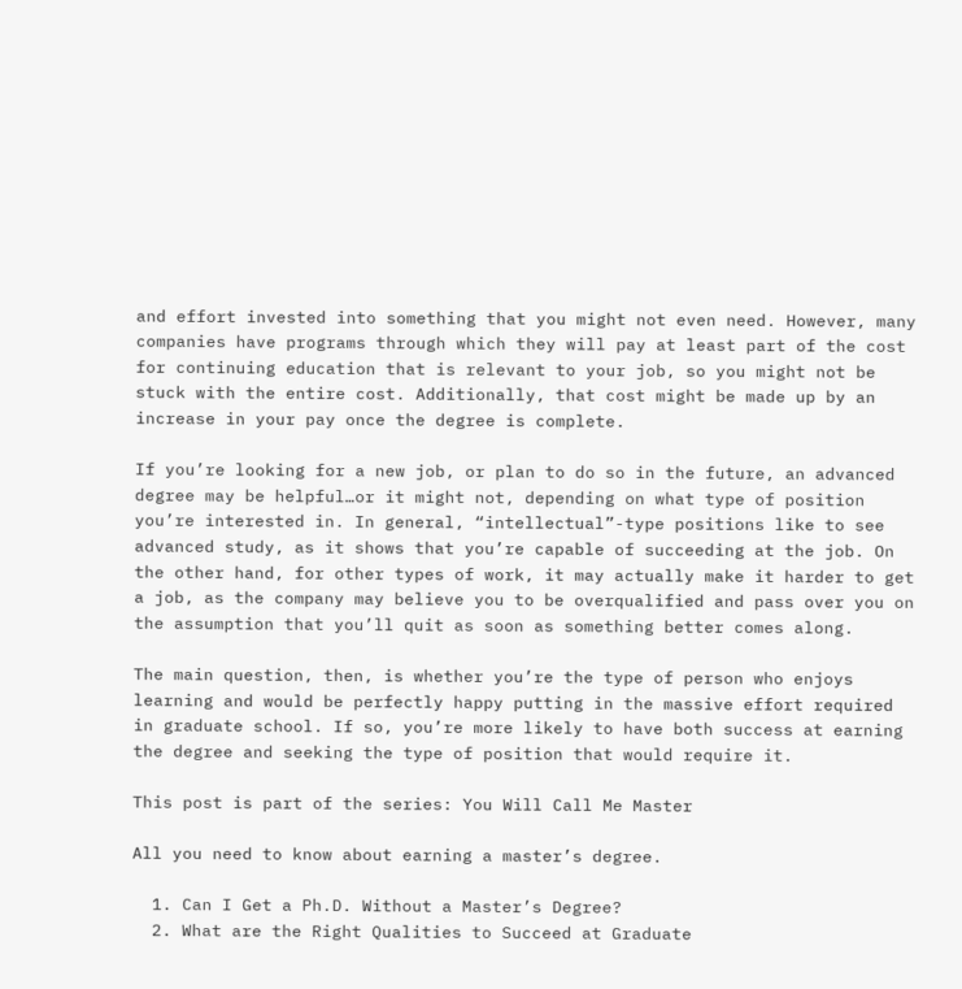and effort invested into something that you might not even need. However, many companies have programs through which they will pay at least part of the cost for continuing education that is relevant to your job, so you might not be stuck with the entire cost. Additionally, that cost might be made up by an increase in your pay once the degree is complete.

If you’re looking for a new job, or plan to do so in the future, an advanced degree may be helpful…or it might not, depending on what type of position you’re interested in. In general, “intellectual”-type positions like to see advanced study, as it shows that you’re capable of succeeding at the job. On the other hand, for other types of work, it may actually make it harder to get a job, as the company may believe you to be overqualified and pass over you on the assumption that you’ll quit as soon as something better comes along.

The main question, then, is whether you’re the type of person who enjoys learning and would be perfectly happy putting in the massive effort required in graduate school. If so, you’re more likely to have both success at earning the degree and seeking the type of position that would require it.

This post is part of the series: You Will Call Me Master

All you need to know about earning a master’s degree.

  1. Can I Get a Ph.D. Without a Master’s Degree?
  2. What are the Right Qualities to Succeed at Graduate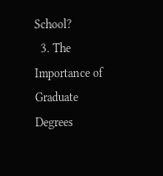School?
  3. The Importance of Graduate Degrees